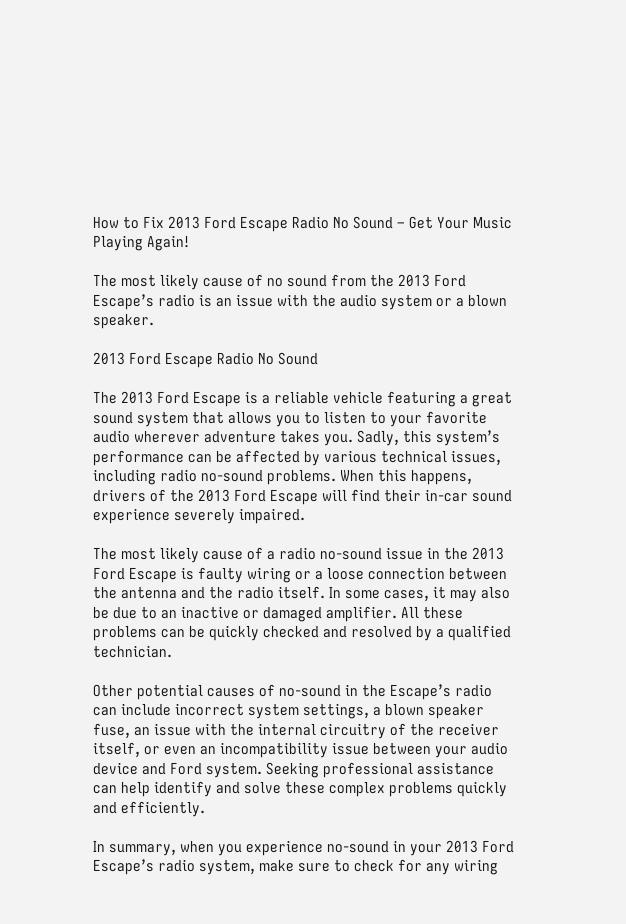How to Fix 2013 Ford Escape Radio No Sound – Get Your Music Playing Again!

The most likely cause of no sound from the 2013 Ford Escape’s radio is an issue with the audio system or a blown speaker.

2013 Ford Escape Radio No Sound

The 2013 Ford Escape is a reliable vehicle featuring a great sound system that allows you to listen to your favorite audio wherever adventure takes you. Sadly, this system’s performance can be affected by various technical issues, including radio no-sound problems. When this happens, drivers of the 2013 Ford Escape will find their in-car sound experience severely impaired.

The most likely cause of a radio no-sound issue in the 2013 Ford Escape is faulty wiring or a loose connection between the antenna and the radio itself. In some cases, it may also be due to an inactive or damaged amplifier. All these problems can be quickly checked and resolved by a qualified technician.

Other potential causes of no-sound in the Escape’s radio can include incorrect system settings, a blown speaker fuse, an issue with the internal circuitry of the receiver itself, or even an incompatibility issue between your audio device and Ford system. Seeking professional assistance can help identify and solve these complex problems quickly and efficiently.

In summary, when you experience no-sound in your 2013 Ford Escape’s radio system, make sure to check for any wiring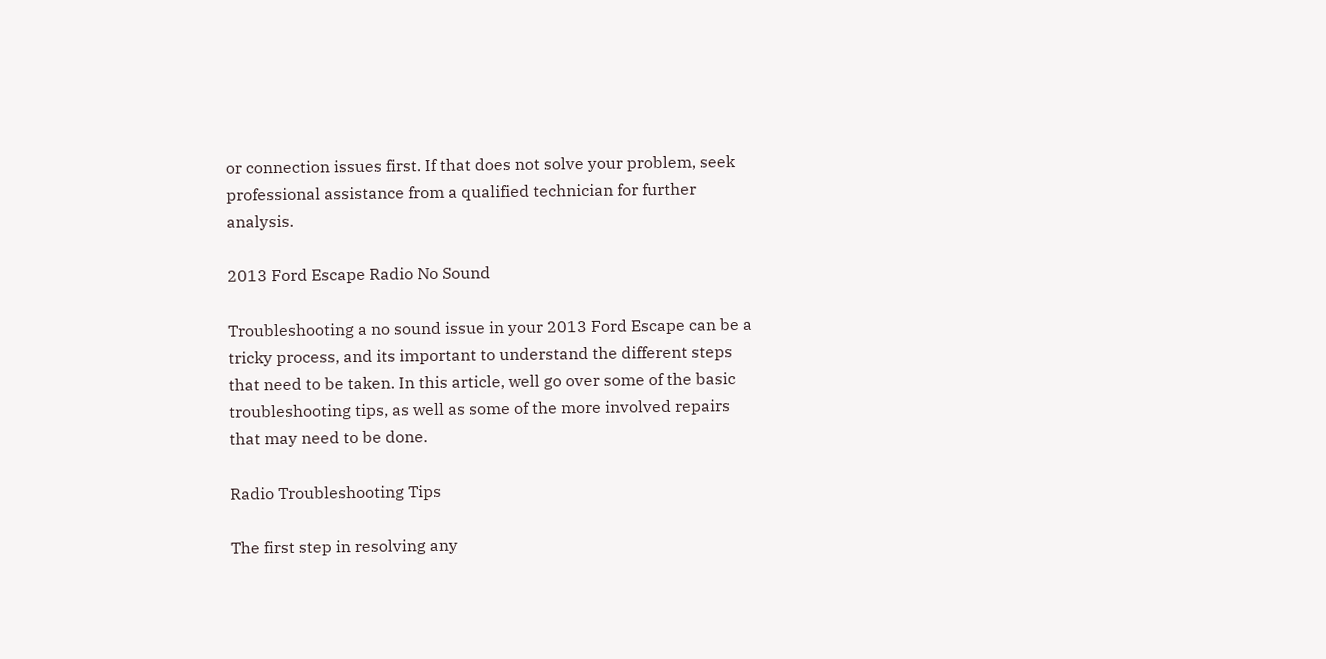or connection issues first. If that does not solve your problem, seek professional assistance from a qualified technician for further analysis.

2013 Ford Escape Radio No Sound

Troubleshooting a no sound issue in your 2013 Ford Escape can be a tricky process, and its important to understand the different steps that need to be taken. In this article, well go over some of the basic troubleshooting tips, as well as some of the more involved repairs that may need to be done.

Radio Troubleshooting Tips

The first step in resolving any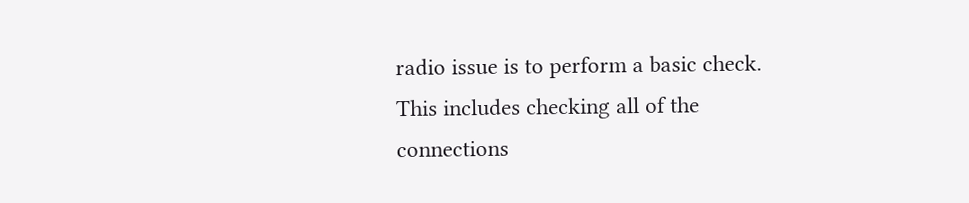radio issue is to perform a basic check. This includes checking all of the connections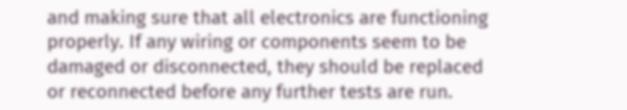and making sure that all electronics are functioning properly. If any wiring or components seem to be damaged or disconnected, they should be replaced or reconnected before any further tests are run.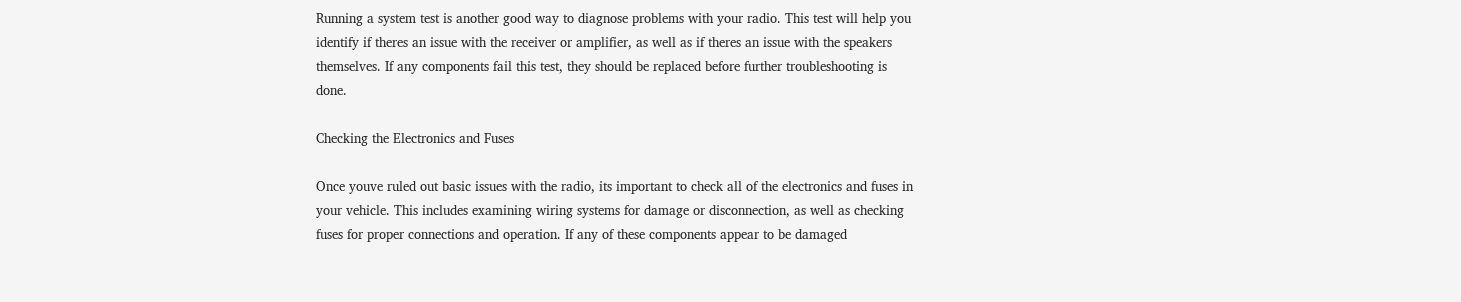Running a system test is another good way to diagnose problems with your radio. This test will help you identify if theres an issue with the receiver or amplifier, as well as if theres an issue with the speakers themselves. If any components fail this test, they should be replaced before further troubleshooting is done.

Checking the Electronics and Fuses

Once youve ruled out basic issues with the radio, its important to check all of the electronics and fuses in your vehicle. This includes examining wiring systems for damage or disconnection, as well as checking fuses for proper connections and operation. If any of these components appear to be damaged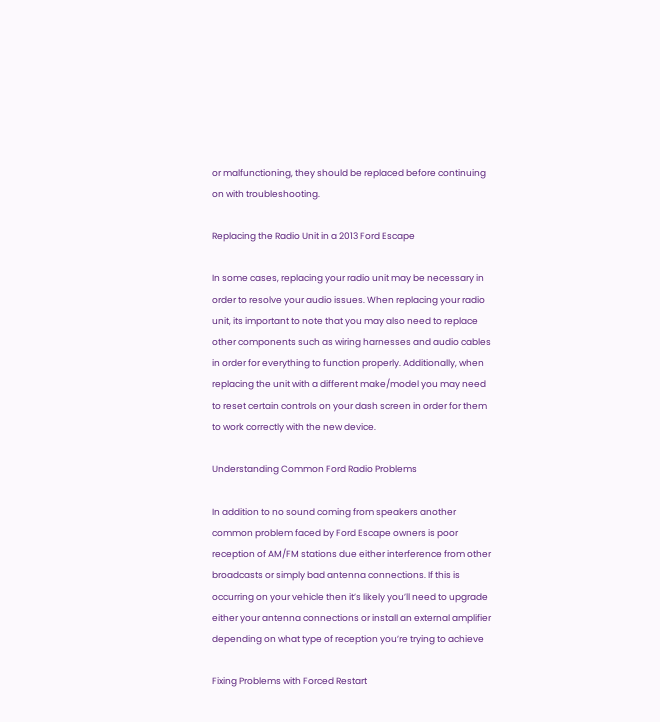or malfunctioning, they should be replaced before continuing on with troubleshooting.

Replacing the Radio Unit in a 2013 Ford Escape

In some cases, replacing your radio unit may be necessary in order to resolve your audio issues. When replacing your radio unit, its important to note that you may also need to replace other components such as wiring harnesses and audio cables in order for everything to function properly. Additionally, when replacing the unit with a different make/model you may need to reset certain controls on your dash screen in order for them to work correctly with the new device.

Understanding Common Ford Radio Problems

In addition to no sound coming from speakers another common problem faced by Ford Escape owners is poor reception of AM/FM stations due either interference from other broadcasts or simply bad antenna connections. If this is occurring on your vehicle then it’s likely you’ll need to upgrade either your antenna connections or install an external amplifier depending on what type of reception you’re trying to achieve

Fixing Problems with Forced Restart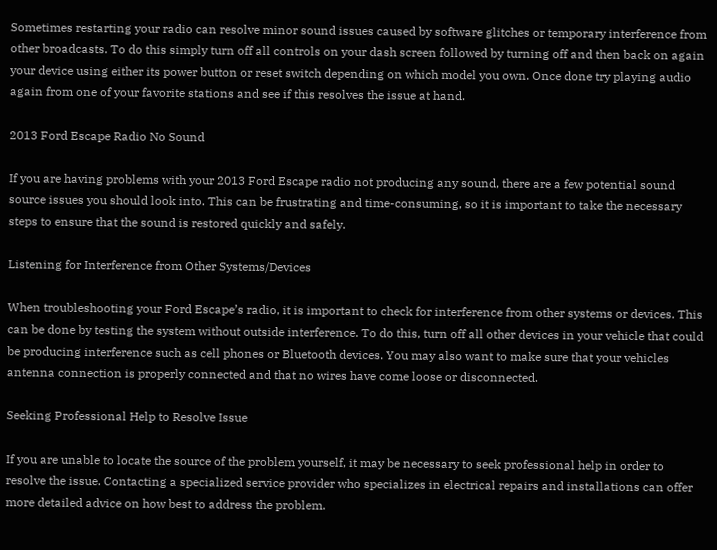Sometimes restarting your radio can resolve minor sound issues caused by software glitches or temporary interference from other broadcasts. To do this simply turn off all controls on your dash screen followed by turning off and then back on again your device using either its power button or reset switch depending on which model you own. Once done try playing audio again from one of your favorite stations and see if this resolves the issue at hand.

2013 Ford Escape Radio No Sound

If you are having problems with your 2013 Ford Escape radio not producing any sound, there are a few potential sound source issues you should look into. This can be frustrating and time-consuming, so it is important to take the necessary steps to ensure that the sound is restored quickly and safely.

Listening for Interference from Other Systems/Devices

When troubleshooting your Ford Escape’s radio, it is important to check for interference from other systems or devices. This can be done by testing the system without outside interference. To do this, turn off all other devices in your vehicle that could be producing interference such as cell phones or Bluetooth devices. You may also want to make sure that your vehicles antenna connection is properly connected and that no wires have come loose or disconnected.

Seeking Professional Help to Resolve Issue

If you are unable to locate the source of the problem yourself, it may be necessary to seek professional help in order to resolve the issue. Contacting a specialized service provider who specializes in electrical repairs and installations can offer more detailed advice on how best to address the problem.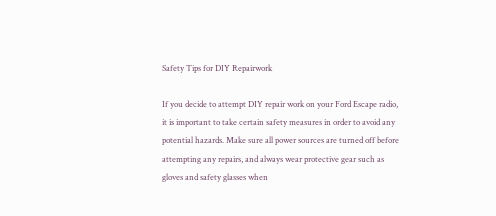Safety Tips for DIY Repairwork

If you decide to attempt DIY repair work on your Ford Escape radio, it is important to take certain safety measures in order to avoid any potential hazards. Make sure all power sources are turned off before attempting any repairs, and always wear protective gear such as gloves and safety glasses when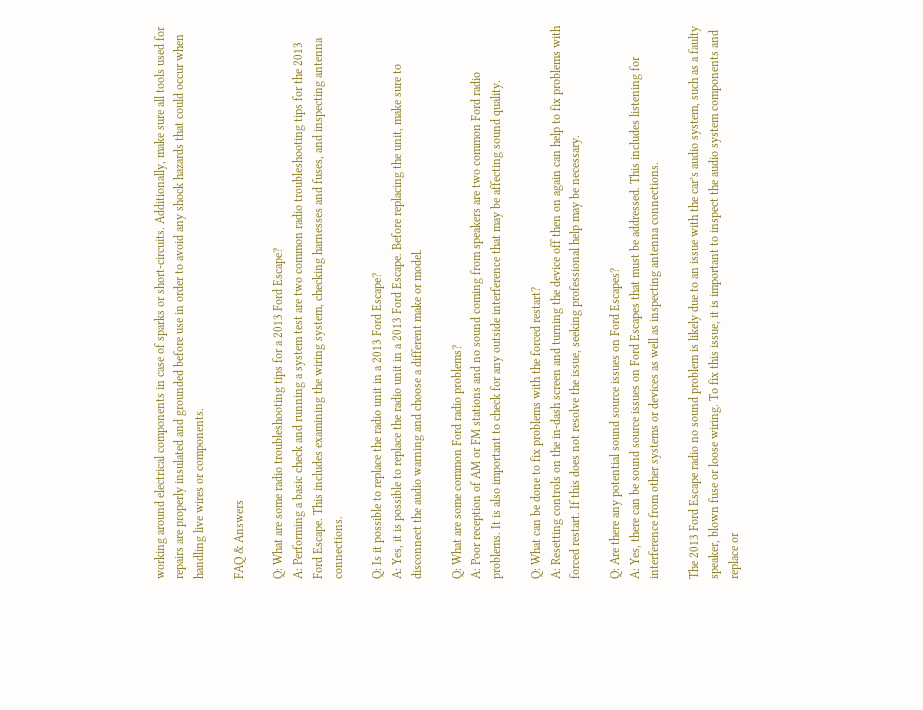working around electrical components in case of sparks or short-circuits. Additionally, make sure all tools used for repairs are properly insulated and grounded before use in order to avoid any shock hazards that could occur when handling live wires or components.

FAQ & Answers

Q: What are some radio troubleshooting tips for a 2013 Ford Escape?
A: Performing a basic check and running a system test are two common radio troubleshooting tips for the 2013 Ford Escape. This includes examining the wiring system, checking harnesses and fuses, and inspecting antenna connections.

Q: Is it possible to replace the radio unit in a 2013 Ford Escape?
A: Yes, it is possible to replace the radio unit in a 2013 Ford Escape. Before replacing the unit, make sure to disconnect the audio warning and choose a different make or model.

Q: What are some common Ford radio problems?
A: Poor reception of AM or FM stations and no sound coming from speakers are two common Ford radio problems. It is also important to check for any outside interference that may be affecting sound quality.

Q: What can be done to fix problems with the forced restart?
A: Resetting controls on the in-dash screen and turning the device off then on again can help to fix problems with forced restart. If this does not resolve the issue, seeking professional help may be necessary.

Q: Are there any potential sound source issues on Ford Escapes?
A: Yes, there can be sound source issues on Ford Escapes that must be addressed. This includes listening for interference from other systems or devices as well as inspecting antenna connections.

The 2013 Ford Escape radio no sound problem is likely due to an issue with the car’s audio system, such as a faulty speaker, blown fuse or loose wiring. To fix this issue, it is important to inspect the audio system components and replace or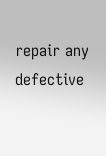repair any defective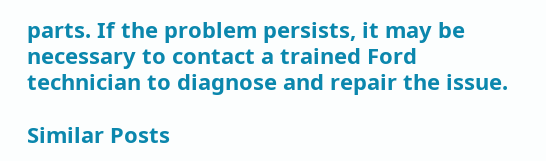parts. If the problem persists, it may be necessary to contact a trained Ford technician to diagnose and repair the issue.

Similar Posts